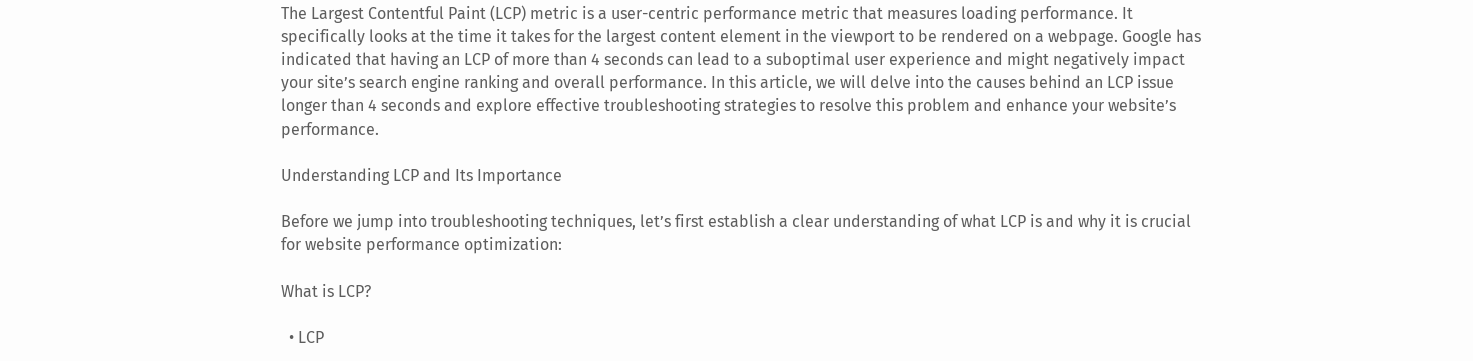The Largest Contentful Paint (LCP) metric is a user-centric performance metric that measures loading performance. It specifically looks at the time it takes for the largest content element in the viewport to be rendered on a webpage. Google has indicated that having an LCP of more than 4 seconds can lead to a suboptimal user experience and might negatively impact your site’s search engine ranking and overall performance. In this article, we will delve into the causes behind an LCP issue longer than 4 seconds and explore effective troubleshooting strategies to resolve this problem and enhance your website’s performance.

Understanding LCP and Its Importance

Before we jump into troubleshooting techniques, let’s first establish a clear understanding of what LCP is and why it is crucial for website performance optimization:

What is LCP?

  • LCP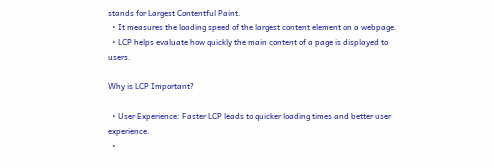stands for Largest Contentful Paint.
  • It measures the loading speed of the largest content element on a webpage.
  • LCP helps evaluate how quickly the main content of a page is displayed to users.

Why is LCP Important?

  • User Experience: Faster LCP leads to quicker loading times and better user experience.
  •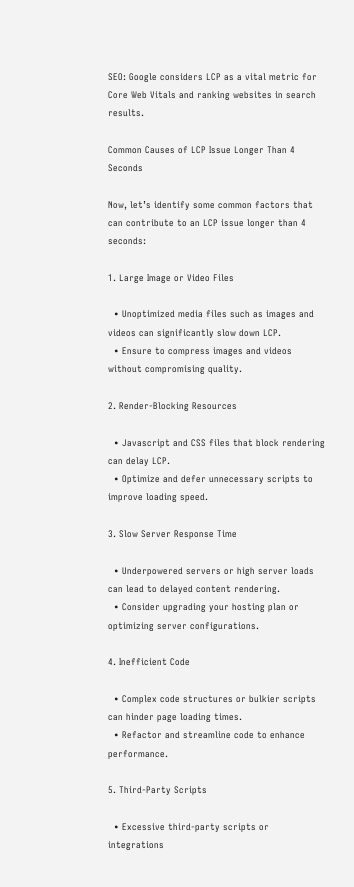SEO: Google considers LCP as a vital metric for Core Web Vitals and ranking websites in search results.

Common Causes of LCP Issue Longer Than 4 Seconds

Now, let’s identify some common factors that can contribute to an LCP issue longer than 4 seconds:

1. Large Image or Video Files

  • Unoptimized media files such as images and videos can significantly slow down LCP.
  • Ensure to compress images and videos without compromising quality.

2. Render-Blocking Resources

  • Javascript and CSS files that block rendering can delay LCP.
  • Optimize and defer unnecessary scripts to improve loading speed.

3. Slow Server Response Time

  • Underpowered servers or high server loads can lead to delayed content rendering.
  • Consider upgrading your hosting plan or optimizing server configurations.

4. Inefficient Code

  • Complex code structures or bulkier scripts can hinder page loading times.
  • Refactor and streamline code to enhance performance.

5. Third-Party Scripts

  • Excessive third-party scripts or integrations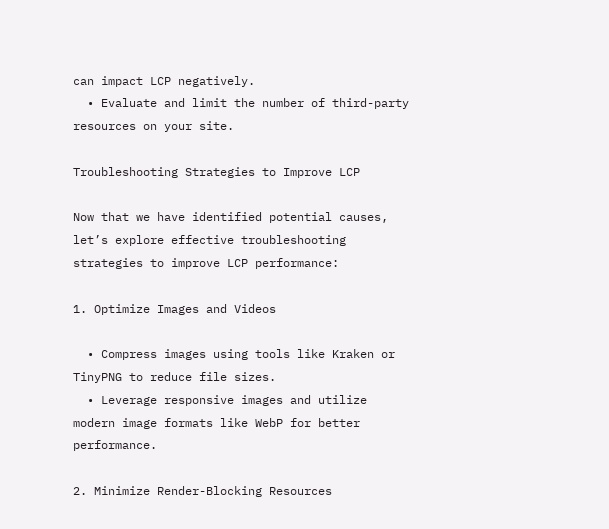can impact LCP negatively.
  • Evaluate and limit the number of third-party resources on your site.

Troubleshooting Strategies to Improve LCP

Now that we have identified potential causes, let’s explore effective troubleshooting strategies to improve LCP performance:

1. Optimize Images and Videos

  • Compress images using tools like Kraken or TinyPNG to reduce file sizes.
  • Leverage responsive images and utilize modern image formats like WebP for better performance.

2. Minimize Render-Blocking Resources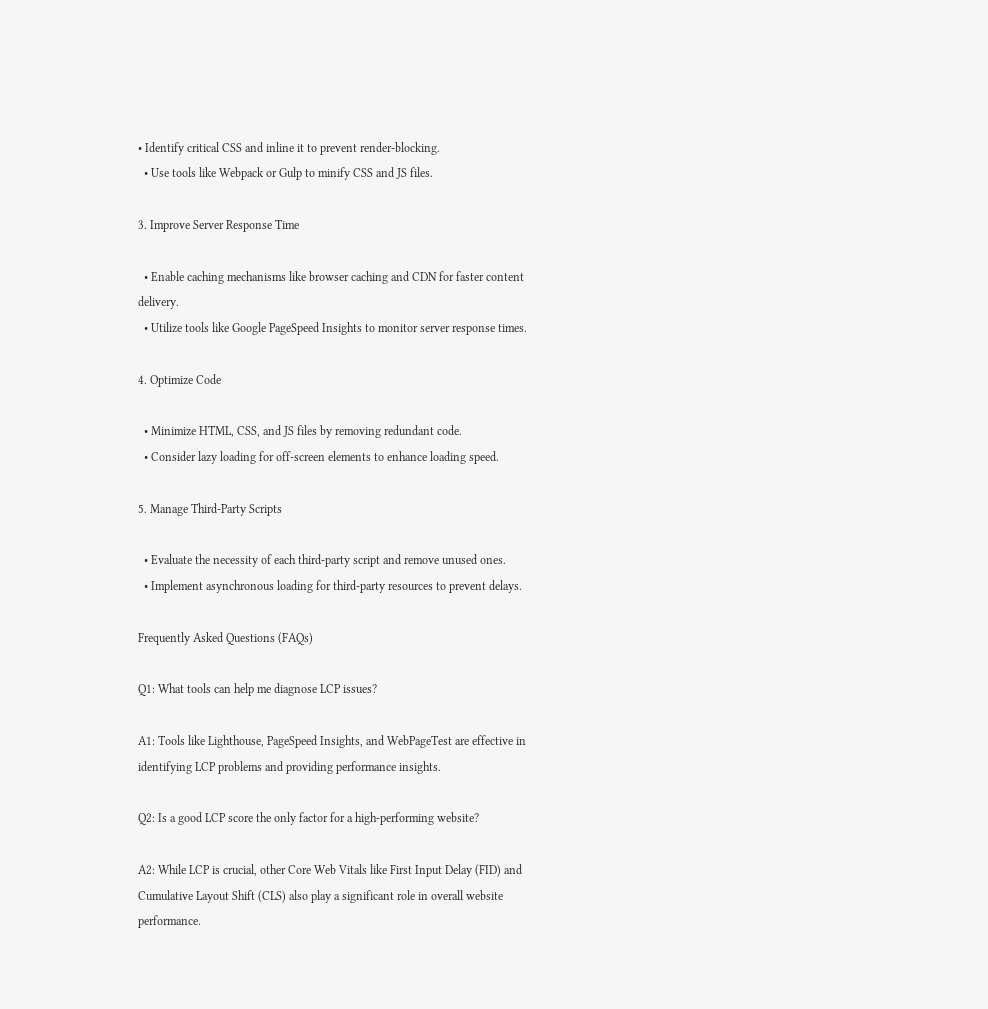• Identify critical CSS and inline it to prevent render-blocking.
  • Use tools like Webpack or Gulp to minify CSS and JS files.

3. Improve Server Response Time

  • Enable caching mechanisms like browser caching and CDN for faster content delivery.
  • Utilize tools like Google PageSpeed Insights to monitor server response times.

4. Optimize Code

  • Minimize HTML, CSS, and JS files by removing redundant code.
  • Consider lazy loading for off-screen elements to enhance loading speed.

5. Manage Third-Party Scripts

  • Evaluate the necessity of each third-party script and remove unused ones.
  • Implement asynchronous loading for third-party resources to prevent delays.

Frequently Asked Questions (FAQs)

Q1: What tools can help me diagnose LCP issues?

A1: Tools like Lighthouse, PageSpeed Insights, and WebPageTest are effective in identifying LCP problems and providing performance insights.

Q2: Is a good LCP score the only factor for a high-performing website?

A2: While LCP is crucial, other Core Web Vitals like First Input Delay (FID) and Cumulative Layout Shift (CLS) also play a significant role in overall website performance.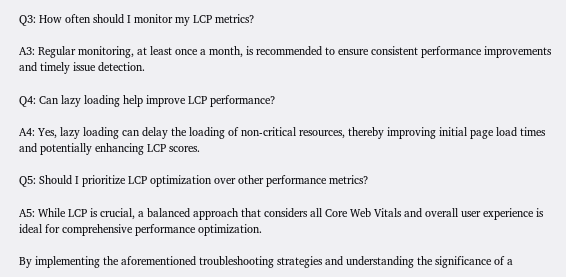Q3: How often should I monitor my LCP metrics?

A3: Regular monitoring, at least once a month, is recommended to ensure consistent performance improvements and timely issue detection.

Q4: Can lazy loading help improve LCP performance?

A4: Yes, lazy loading can delay the loading of non-critical resources, thereby improving initial page load times and potentially enhancing LCP scores.

Q5: Should I prioritize LCP optimization over other performance metrics?

A5: While LCP is crucial, a balanced approach that considers all Core Web Vitals and overall user experience is ideal for comprehensive performance optimization.

By implementing the aforementioned troubleshooting strategies and understanding the significance of a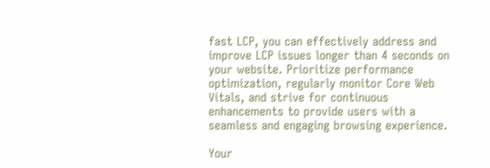fast LCP, you can effectively address and improve LCP issues longer than 4 seconds on your website. Prioritize performance optimization, regularly monitor Core Web Vitals, and strive for continuous enhancements to provide users with a seamless and engaging browsing experience.

Your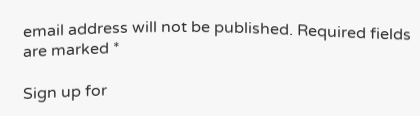email address will not be published. Required fields are marked *

Sign up for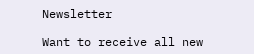Newsletter

Want to receive all new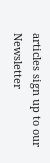articles sign up to our Newsletter